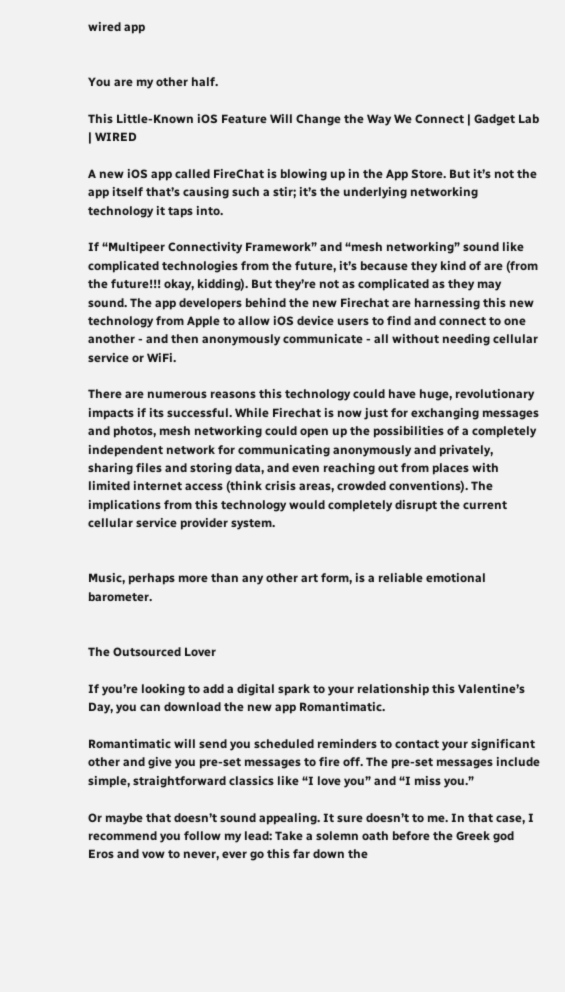wired app


You are my other half.

This Little-Known iOS Feature Will Change the Way We Connect | Gadget Lab | WIRED

A new iOS app called FireChat is blowing up in the App Store. But it’s not the app itself that’s causing such a stir; it’s the underlying networking technology it taps into.

If “Multipeer Connectivity Framework” and “mesh networking” sound like complicated technologies from the future, it’s because they kind of are (from the future!!! okay, kidding). But they’re not as complicated as they may sound. The app developers behind the new Firechat are harnessing this new technology from Apple to allow iOS device users to find and connect to one another - and then anonymously communicate - all without needing cellular service or WiFi.

There are numerous reasons this technology could have huge, revolutionary impacts if its successful. While Firechat is now just for exchanging messages and photos, mesh networking could open up the possibilities of a completely independent network for communicating anonymously and privately, sharing files and storing data, and even reaching out from places with limited internet access (think crisis areas, crowded conventions). The implications from this technology would completely disrupt the current cellular service provider system.


Music, perhaps more than any other art form, is a reliable emotional barometer.


The Outsourced Lover

If you’re looking to add a digital spark to your relationship this Valentine’s Day, you can download the new app Romantimatic.

Romantimatic will send you scheduled reminders to contact your significant other and give you pre-set messages to fire off. The pre-set messages include simple, straightforward classics like “I love you” and “I miss you.”

Or maybe that doesn’t sound appealing. It sure doesn’t to me. In that case, I recommend you follow my lead: Take a solemn oath before the Greek god Eros and vow to never, ever go this far down the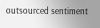outsourced sentiment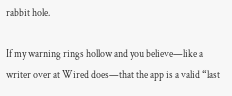rabbit hole.

If my warning rings hollow and you believe—like a writer over at Wired does—that the app is a valid “last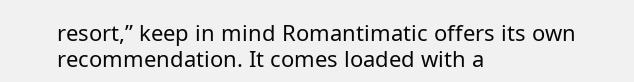resort,” keep in mind Romantimatic offers its own recommendation. It comes loaded with a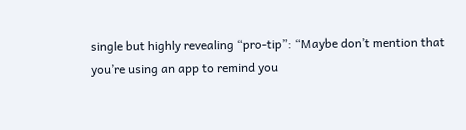single but highly revealing “pro-tip”: “Maybe don’t mention that you’re using an app to remind you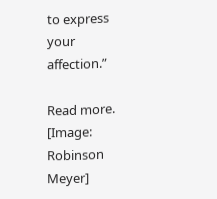to express your affection.”

Read more. [Image: Robinson Meyer]